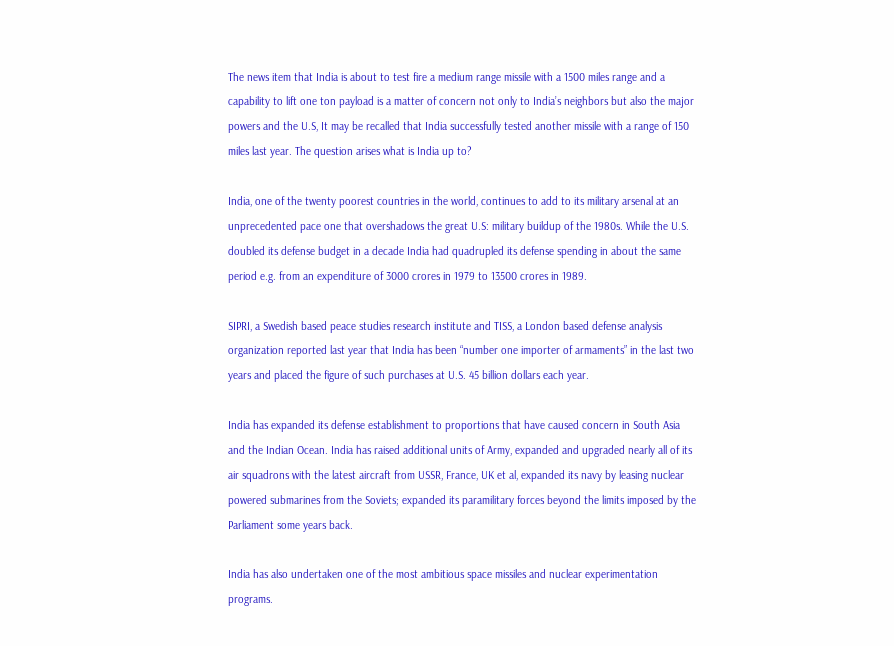The news item that India is about to test fire a medium range missile with a 1500 miles range and a capability to lift one ton payload is a matter of concern not only to India’s neighbors but also the major powers and the U.S, It may be recalled that India successfully tested another missile with a range of 150 miles last year. The question arises what is India up to?

India, one of the twenty poorest countries in the world, continues to add to its military arsenal at an unprecedented pace one that overshadows the great U.S: military buildup of the 1980s. While the U.S. doubled its defense budget in a decade India had quadrupled its defense spending in about the same period e.g. from an expenditure of 3000 crores in 1979 to 13500 crores in 1989.

SIPRI, a Swedish based peace studies research institute and TISS, a London based defense analysis organization reported last year that India has been “number one importer of armaments” in the last two years and placed the figure of such purchases at U.S. 45 billion dollars each year.

India has expanded its defense establishment to proportions that have caused concern in South Asia and the Indian Ocean. India has raised additional units of Army, expanded and upgraded nearly all of its air squadrons with the latest aircraft from USSR, France, UK et al, expanded its navy by leasing nuclear powered submarines from the Soviets; expanded its paramilitary forces beyond the limits imposed by the Parliament some years back.

India has also undertaken one of the most ambitious space missiles and nuclear experimentation programs.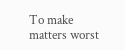To make matters worst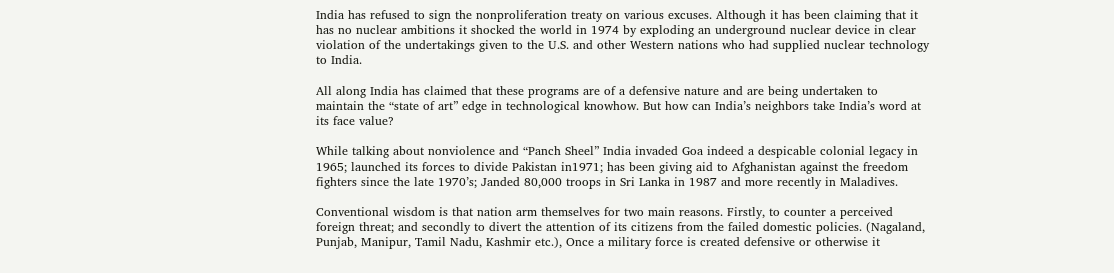India has refused to sign the nonproliferation treaty on various excuses. Although it has been claiming that it has no nuclear ambitions it shocked the world in 1974 by exploding an underground nuclear device in clear violation of the undertakings given to the U.S. and other Western nations who had supplied nuclear technology to India.

All along India has claimed that these programs are of a defensive nature and are being undertaken to maintain the “state of art” edge in technological knowhow. But how can India’s neighbors take India’s word at its face value?

While talking about nonviolence and “Panch Sheel” India invaded Goa indeed a despicable colonial legacy in 1965; launched its forces to divide Pakistan in1971; has been giving aid to Afghanistan against the freedom fighters since the late 1970’s; Janded 80,000 troops in Sri Lanka in 1987 and more recently in Maladives.

Conventional wisdom is that nation arm themselves for two main reasons. Firstly, to counter a perceived foreign threat; and secondly to divert the attention of its citizens from the failed domestic policies. (Nagaland, Punjab, Manipur, Tamil Nadu, Kashmir etc.), Once a military force is created defensive or otherwise it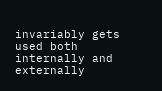invariably gets used both internally and externally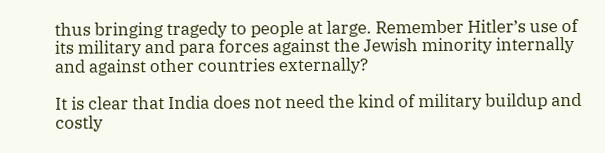thus bringing tragedy to people at large. Remember Hitler’s use of its military and para forces against the Jewish minority internally and against other countries externally?

It is clear that India does not need the kind of military buildup and costly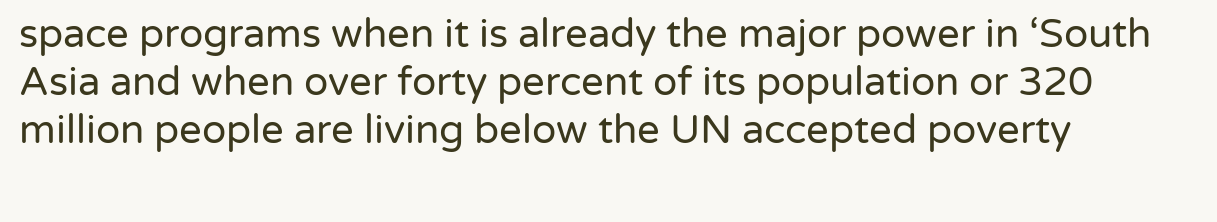space programs when it is already the major power in ‘South Asia and when over forty percent of its population or 320 million people are living below the UN accepted poverty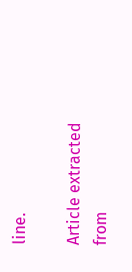line.

Article extracted from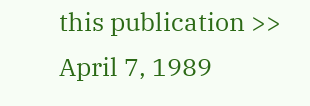this publication >>  April 7, 1989